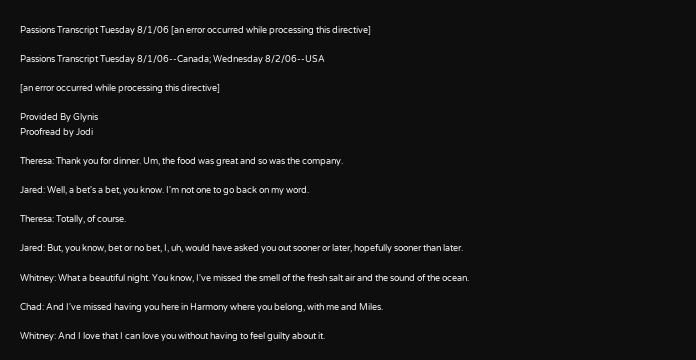Passions Transcript Tuesday 8/1/06 [an error occurred while processing this directive]

Passions Transcript Tuesday 8/1/06--Canada; Wednesday 8/2/06--USA

[an error occurred while processing this directive]

Provided By Glynis
Proofread by Jodi

Theresa: Thank you for dinner. Um, the food was great and so was the company.

Jared: Well, a bet's a bet, you know. I'm not one to go back on my word.

Theresa: Totally, of course.

Jared: But, you know, bet or no bet, I, uh, would have asked you out sooner or later, hopefully sooner than later.

Whitney: What a beautiful night. You know, I've missed the smell of the fresh salt air and the sound of the ocean.

Chad: And I've missed having you here in Harmony where you belong, with me and Miles.

Whitney: And I love that I can love you without having to feel guilty about it.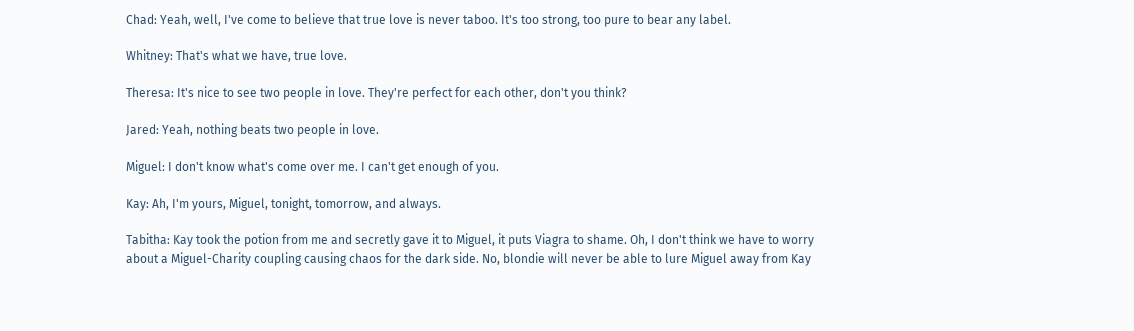Chad: Yeah, well, I've come to believe that true love is never taboo. It's too strong, too pure to bear any label.

Whitney: That's what we have, true love.

Theresa: It's nice to see two people in love. They're perfect for each other, don't you think?

Jared: Yeah, nothing beats two people in love.

Miguel: I don't know what's come over me. I can't get enough of you.

Kay: Ah, I'm yours, Miguel, tonight, tomorrow, and always.

Tabitha: Kay took the potion from me and secretly gave it to Miguel, it puts Viagra to shame. Oh, I don't think we have to worry about a Miguel-Charity coupling causing chaos for the dark side. No, blondie will never be able to lure Miguel away from Kay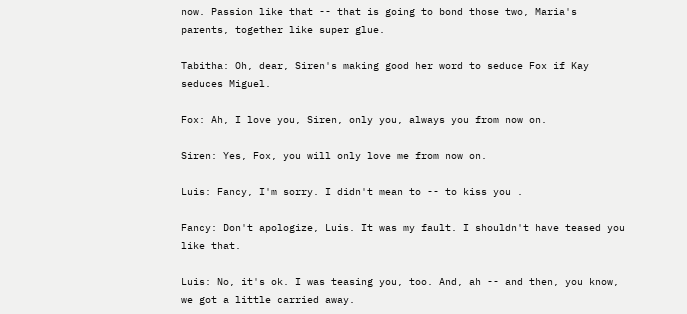now. Passion like that -- that is going to bond those two, Maria's parents, together like super glue.

Tabitha: Oh, dear, Siren's making good her word to seduce Fox if Kay seduces Miguel.

Fox: Ah, I love you, Siren, only you, always you from now on.

Siren: Yes, Fox, you will only love me from now on.

Luis: Fancy, I'm sorry. I didn't mean to -- to kiss you .

Fancy: Don't apologize, Luis. It was my fault. I shouldn't have teased you like that.

Luis: No, it's ok. I was teasing you, too. And, ah -- and then, you know, we got a little carried away.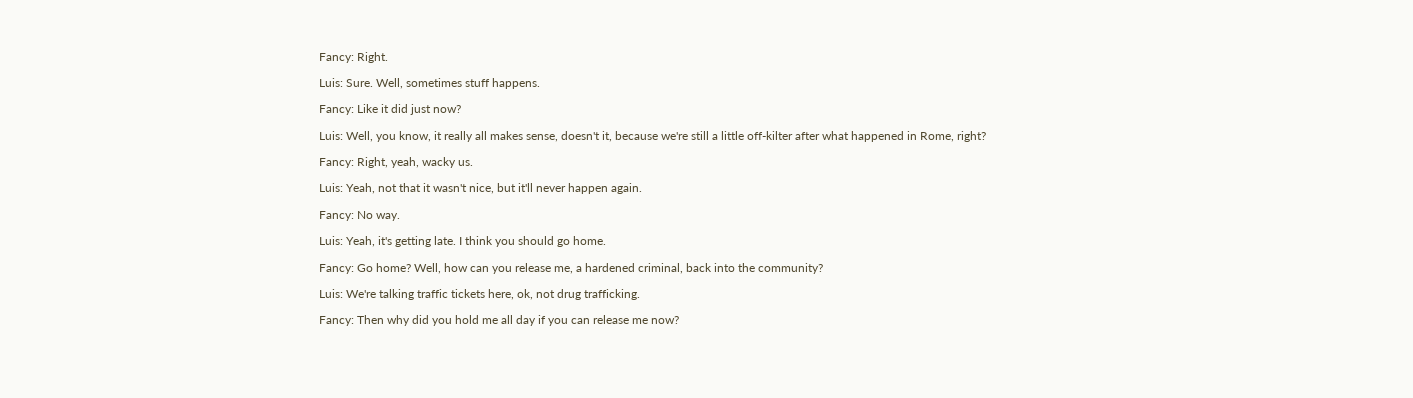Fancy: Right.

Luis: Sure. Well, sometimes stuff happens.

Fancy: Like it did just now?

Luis: Well, you know, it really all makes sense, doesn't it, because we're still a little off-kilter after what happened in Rome, right?

Fancy: Right, yeah, wacky us.

Luis: Yeah, not that it wasn't nice, but it'll never happen again.

Fancy: No way.

Luis: Yeah, it's getting late. I think you should go home.

Fancy: Go home? Well, how can you release me, a hardened criminal, back into the community?

Luis: We're talking traffic tickets here, ok, not drug trafficking.

Fancy: Then why did you hold me all day if you can release me now?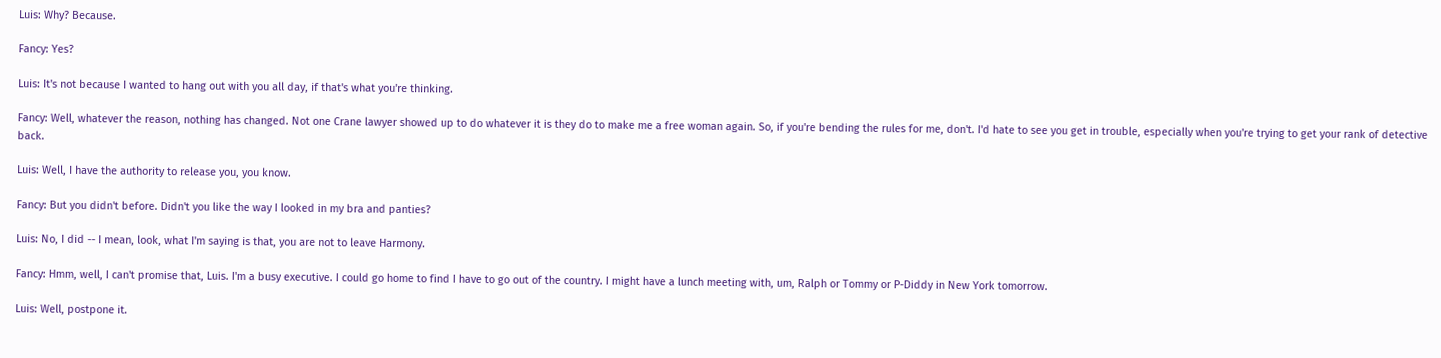Luis: Why? Because.

Fancy: Yes?

Luis: It's not because I wanted to hang out with you all day, if that's what you're thinking.

Fancy: Well, whatever the reason, nothing has changed. Not one Crane lawyer showed up to do whatever it is they do to make me a free woman again. So, if you're bending the rules for me, don't. I'd hate to see you get in trouble, especially when you're trying to get your rank of detective back.

Luis: Well, I have the authority to release you, you know.

Fancy: But you didn't before. Didn't you like the way I looked in my bra and panties?

Luis: No, I did -- I mean, look, what I'm saying is that, you are not to leave Harmony.

Fancy: Hmm, well, I can't promise that, Luis. I'm a busy executive. I could go home to find I have to go out of the country. I might have a lunch meeting with, um, Ralph or Tommy or P-Diddy in New York tomorrow.

Luis: Well, postpone it.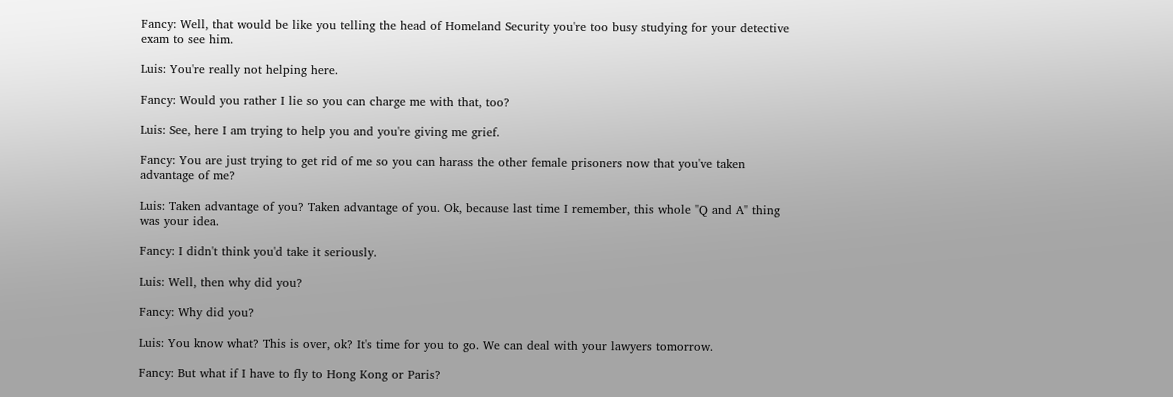Fancy: Well, that would be like you telling the head of Homeland Security you're too busy studying for your detective exam to see him.

Luis: You're really not helping here.

Fancy: Would you rather I lie so you can charge me with that, too?

Luis: See, here I am trying to help you and you're giving me grief.

Fancy: You are just trying to get rid of me so you can harass the other female prisoners now that you've taken advantage of me?

Luis: Taken advantage of you? Taken advantage of you. Ok, because last time I remember, this whole "Q and A" thing was your idea.

Fancy: I didn't think you'd take it seriously.

Luis: Well, then why did you?

Fancy: Why did you?

Luis: You know what? This is over, ok? It's time for you to go. We can deal with your lawyers tomorrow.

Fancy: But what if I have to fly to Hong Kong or Paris?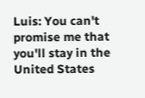Luis: You can't promise me that you'll stay in the United States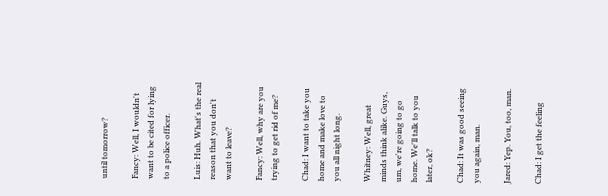until tomorrow?

Fancy: Well, I wouldn't want to be cited for lying to a police officer.

Luis: Huh. What's the real reason that you don't want to leave?

Fancy: Well, why are you trying to get rid of me?

Chad: I want to take you home and make love to you all night long.

Whitney: Well, great minds think alike. Guys, um, we're going to go home. We'll talk to you later, ok?

Chad: It was good seeing you again, man.

Jared: Yep. You, too, man.

Chad: I get the feeling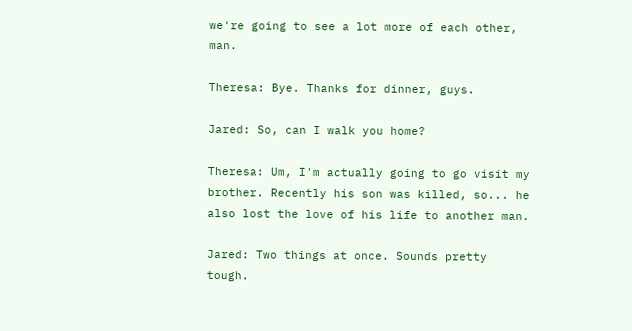we're going to see a lot more of each other, man.

Theresa: Bye. Thanks for dinner, guys.

Jared: So, can I walk you home?

Theresa: Um, I'm actually going to go visit my brother. Recently his son was killed, so... he also lost the love of his life to another man.

Jared: Two things at once. Sounds pretty tough.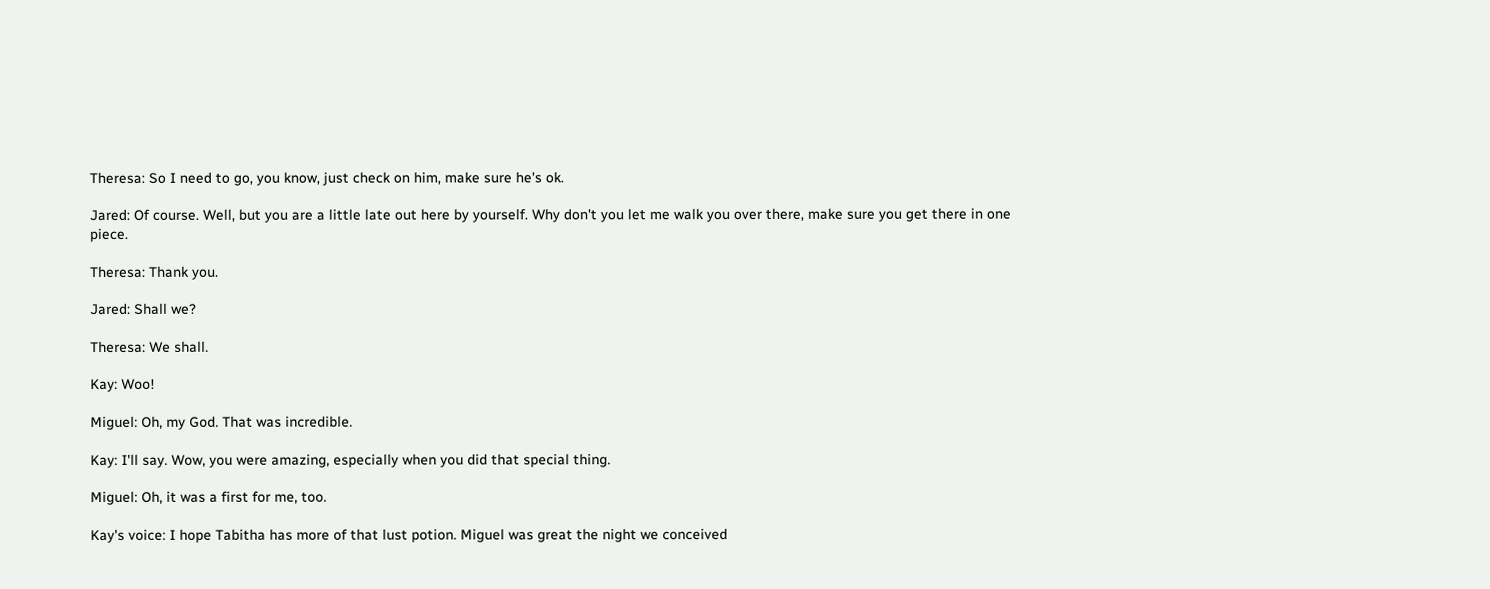Theresa: So I need to go, you know, just check on him, make sure he's ok.

Jared: Of course. Well, but you are a little late out here by yourself. Why don't you let me walk you over there, make sure you get there in one piece.

Theresa: Thank you.

Jared: Shall we?

Theresa: We shall.

Kay: Woo!

Miguel: Oh, my God. That was incredible.

Kay: I'll say. Wow, you were amazing, especially when you did that special thing.

Miguel: Oh, it was a first for me, too.

Kay's voice: I hope Tabitha has more of that lust potion. Miguel was great the night we conceived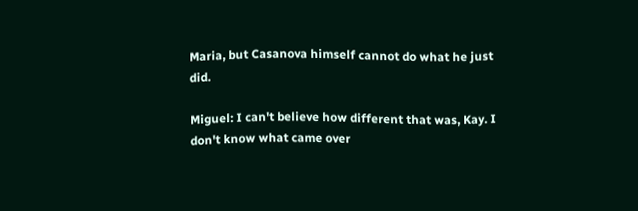Maria, but Casanova himself cannot do what he just did.

Miguel: I can't believe how different that was, Kay. I don't know what came over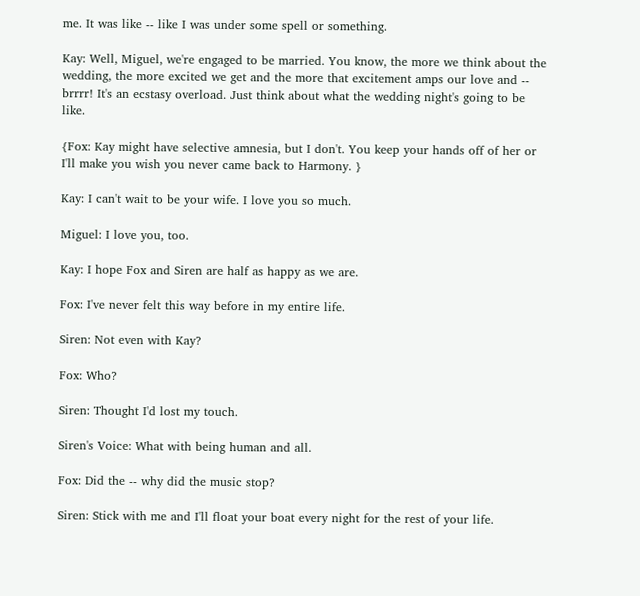me. It was like -- like I was under some spell or something.

Kay: Well, Miguel, we're engaged to be married. You know, the more we think about the wedding, the more excited we get and the more that excitement amps our love and -- brrrr! It's an ecstasy overload. Just think about what the wedding night's going to be like.

{Fox: Kay might have selective amnesia, but I don't. You keep your hands off of her or I'll make you wish you never came back to Harmony. }

Kay: I can't wait to be your wife. I love you so much.

Miguel: I love you, too.

Kay: I hope Fox and Siren are half as happy as we are.

Fox: I've never felt this way before in my entire life.

Siren: Not even with Kay?

Fox: Who?

Siren: Thought I'd lost my touch.

Siren's Voice: What with being human and all.

Fox: Did the -- why did the music stop?

Siren: Stick with me and I'll float your boat every night for the rest of your life.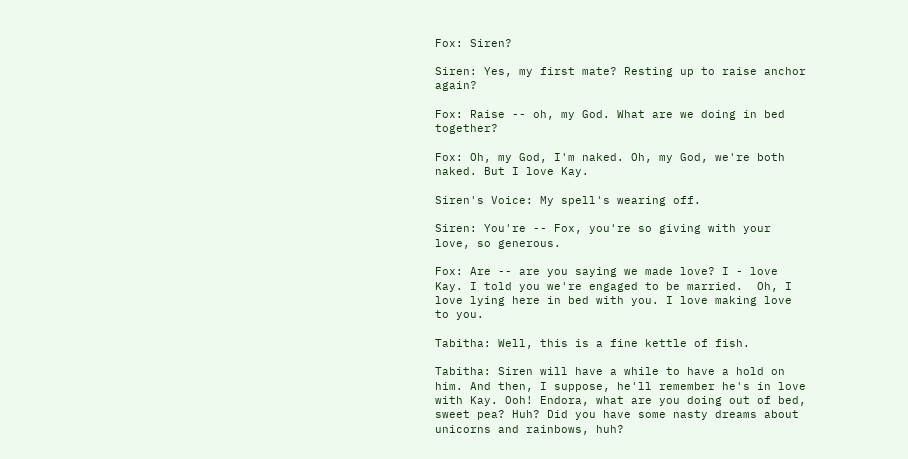Fox: Siren?

Siren: Yes, my first mate? Resting up to raise anchor again?

Fox: Raise -- oh, my God. What are we doing in bed together?

Fox: Oh, my God, I'm naked. Oh, my God, we're both naked. But I love Kay.

Siren's Voice: My spell's wearing off.

Siren: You're -- Fox, you're so giving with your love, so generous.

Fox: Are -- are you saying we made love? I - love Kay. I told you we're engaged to be married.  Oh, I love lying here in bed with you. I love making love to you.

Tabitha: Well, this is a fine kettle of fish.

Tabitha: Siren will have a while to have a hold on him. And then, I suppose, he'll remember he's in love with Kay. Ooh! Endora, what are you doing out of bed, sweet pea? Huh? Did you have some nasty dreams about unicorns and rainbows, huh?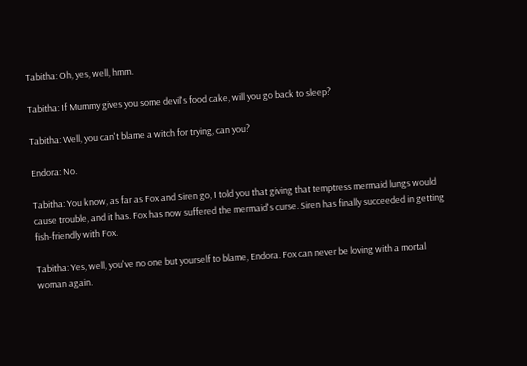Tabitha: Oh, yes, well, hmm.

Tabitha: If Mummy gives you some devil's food cake, will you go back to sleep?

Tabitha: Well, you can't blame a witch for trying, can you?

Endora: No.

Tabitha: You know, as far as Fox and Siren go, I told you that giving that temptress mermaid lungs would cause trouble, and it has. Fox has now suffered the mermaid's curse. Siren has finally succeeded in getting fish-friendly with Fox.

Tabitha: Yes, well, you've no one but yourself to blame, Endora. Fox can never be loving with a mortal woman again.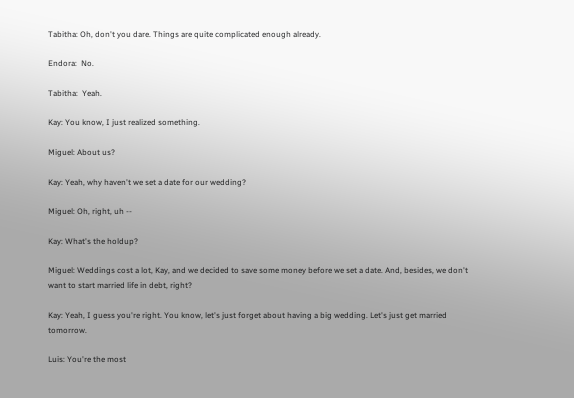Tabitha: Oh, don't you dare. Things are quite complicated enough already.

Endora:  No.

Tabitha:  Yeah.

Kay: You know, I just realized something.

Miguel: About us?

Kay: Yeah, why haven't we set a date for our wedding?

Miguel: Oh, right, uh --

Kay: What's the holdup?

Miguel: Weddings cost a lot, Kay, and we decided to save some money before we set a date. And, besides, we don't want to start married life in debt, right?

Kay: Yeah, I guess you're right. You know, let's just forget about having a big wedding. Let's just get married tomorrow.

Luis: You're the most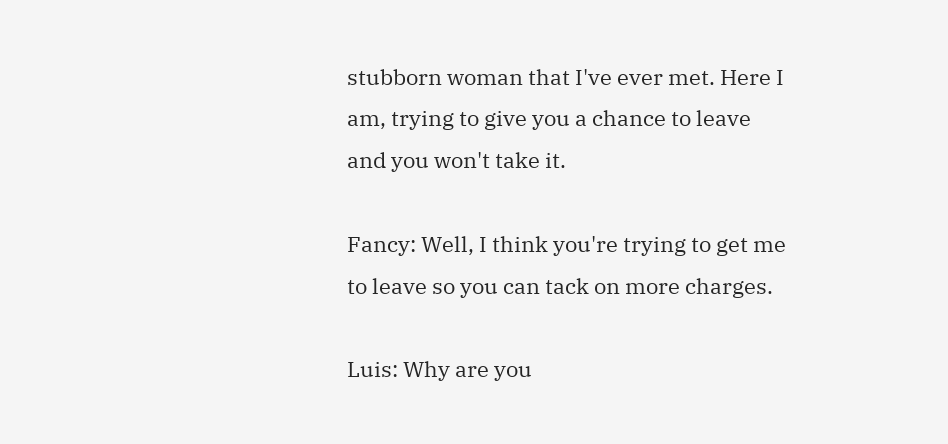stubborn woman that I've ever met. Here I am, trying to give you a chance to leave and you won't take it.

Fancy: Well, I think you're trying to get me to leave so you can tack on more charges.

Luis: Why are you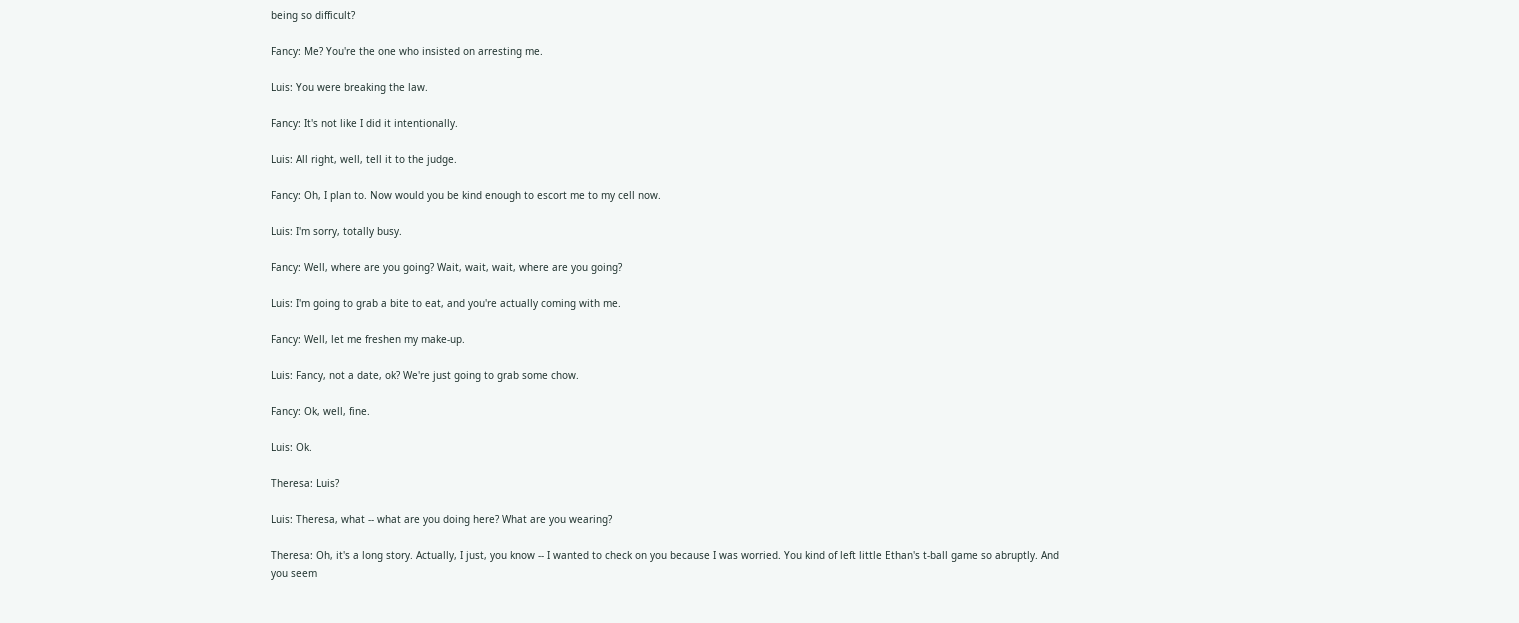being so difficult?

Fancy: Me? You're the one who insisted on arresting me.

Luis: You were breaking the law.

Fancy: It's not like I did it intentionally.

Luis: All right, well, tell it to the judge.

Fancy: Oh, I plan to. Now would you be kind enough to escort me to my cell now.

Luis: I'm sorry, totally busy.

Fancy: Well, where are you going? Wait, wait, wait, where are you going?

Luis: I'm going to grab a bite to eat, and you're actually coming with me.

Fancy: Well, let me freshen my make-up.

Luis: Fancy, not a date, ok? We're just going to grab some chow.

Fancy: Ok, well, fine.

Luis: Ok.

Theresa: Luis?

Luis: Theresa, what -- what are you doing here? What are you wearing?

Theresa: Oh, it's a long story. Actually, I just, you know -- I wanted to check on you because I was worried. You kind of left little Ethan's t-ball game so abruptly. And you seem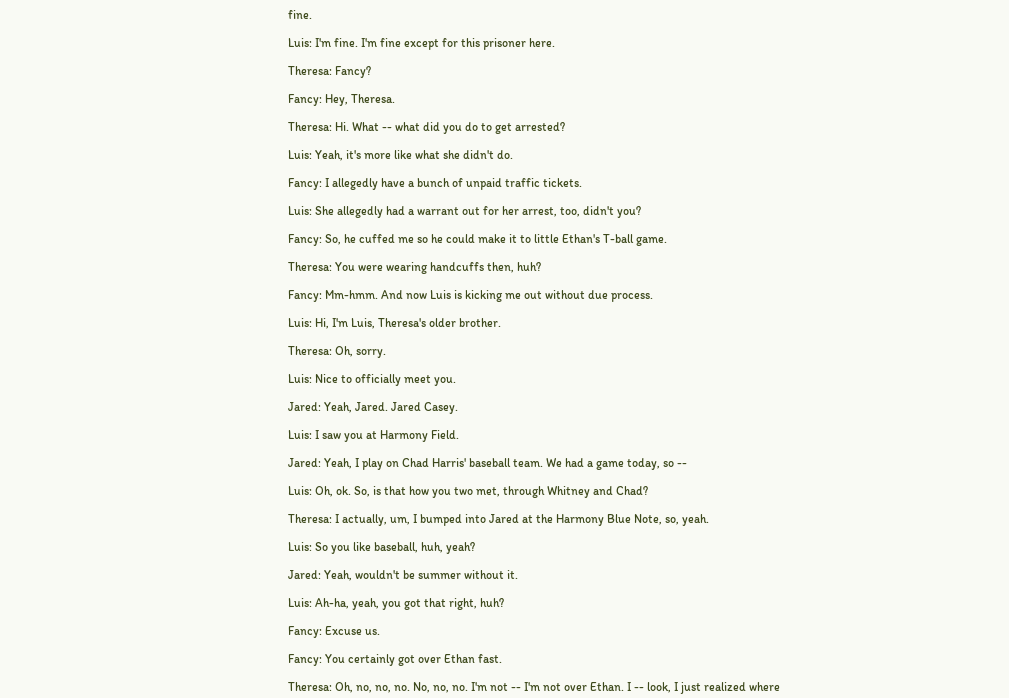fine.

Luis: I'm fine. I'm fine except for this prisoner here.

Theresa: Fancy?

Fancy: Hey, Theresa.

Theresa: Hi. What -- what did you do to get arrested?

Luis: Yeah, it's more like what she didn't do.

Fancy: I allegedly have a bunch of unpaid traffic tickets.

Luis: She allegedly had a warrant out for her arrest, too, didn't you?

Fancy: So, he cuffed me so he could make it to little Ethan's T-ball game.

Theresa: You were wearing handcuffs then, huh?

Fancy: Mm-hmm. And now Luis is kicking me out without due process.

Luis: Hi, I'm Luis, Theresa's older brother.

Theresa: Oh, sorry.

Luis: Nice to officially meet you.

Jared: Yeah, Jared. Jared Casey.

Luis: I saw you at Harmony Field.

Jared: Yeah, I play on Chad Harris' baseball team. We had a game today, so --

Luis: Oh, ok. So, is that how you two met, through Whitney and Chad?

Theresa: I actually, um, I bumped into Jared at the Harmony Blue Note, so, yeah.

Luis: So you like baseball, huh, yeah?

Jared: Yeah, wouldn't be summer without it.

Luis: Ah-ha, yeah, you got that right, huh?

Fancy: Excuse us.

Fancy: You certainly got over Ethan fast.

Theresa: Oh, no, no, no. No, no, no. I'm not -- I'm not over Ethan. I -- look, I just realized where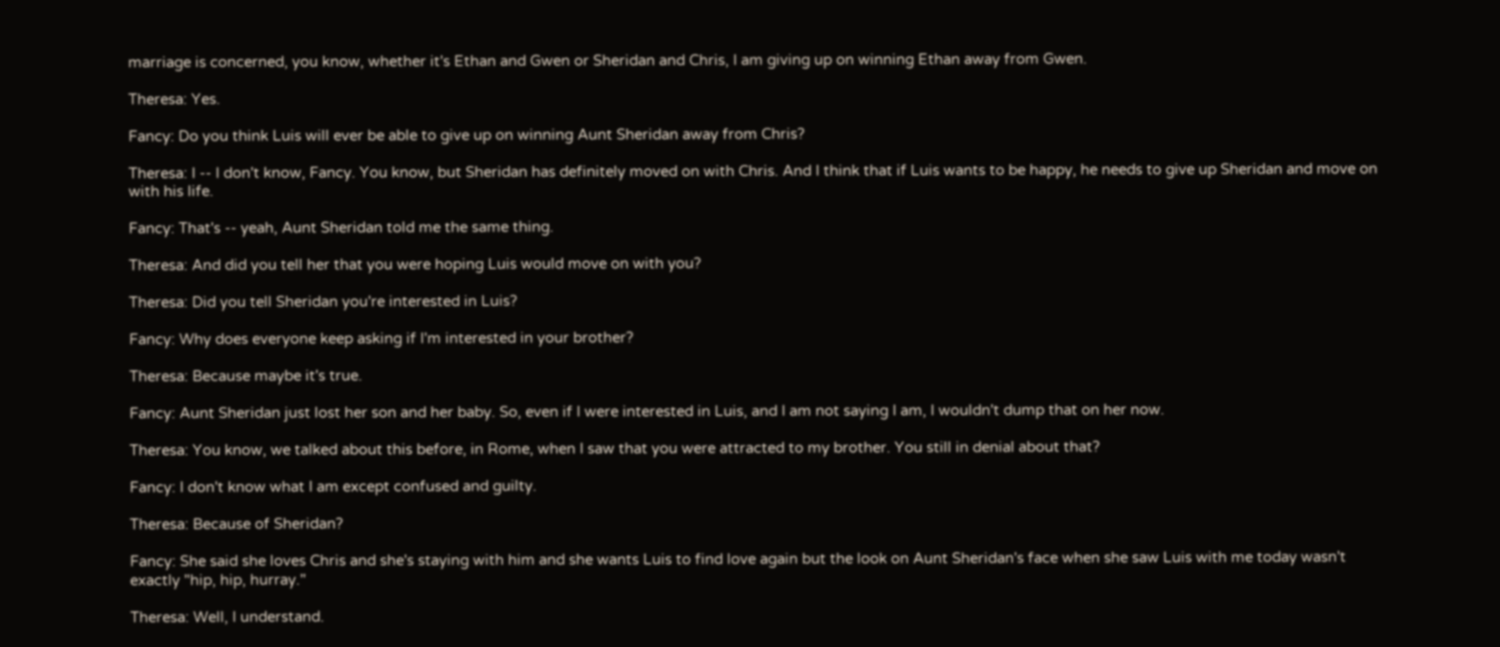marriage is concerned, you know, whether it's Ethan and Gwen or Sheridan and Chris, I am giving up on winning Ethan away from Gwen.

Theresa: Yes.

Fancy: Do you think Luis will ever be able to give up on winning Aunt Sheridan away from Chris?

Theresa: I -- I don't know, Fancy. You know, but Sheridan has definitely moved on with Chris. And I think that if Luis wants to be happy, he needs to give up Sheridan and move on with his life.

Fancy: That's -- yeah, Aunt Sheridan told me the same thing.

Theresa: And did you tell her that you were hoping Luis would move on with you?

Theresa: Did you tell Sheridan you're interested in Luis?

Fancy: Why does everyone keep asking if I'm interested in your brother?

Theresa: Because maybe it's true.

Fancy: Aunt Sheridan just lost her son and her baby. So, even if I were interested in Luis, and I am not saying I am, I wouldn't dump that on her now.

Theresa: You know, we talked about this before, in Rome, when I saw that you were attracted to my brother. You still in denial about that?

Fancy: I don't know what I am except confused and guilty.

Theresa: Because of Sheridan?

Fancy: She said she loves Chris and she's staying with him and she wants Luis to find love again but the look on Aunt Sheridan's face when she saw Luis with me today wasn't exactly "hip, hip, hurray."

Theresa: Well, I understand.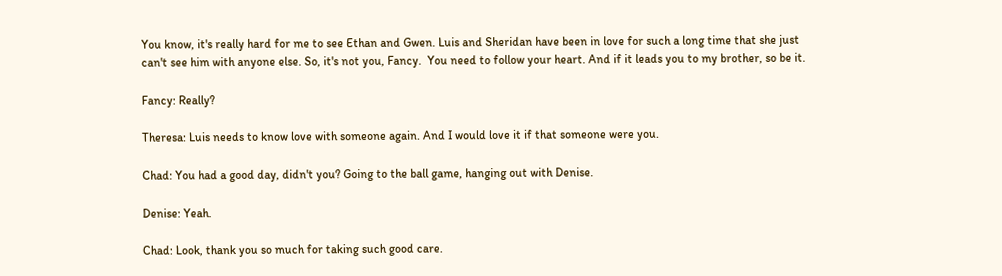You know, it's really hard for me to see Ethan and Gwen. Luis and Sheridan have been in love for such a long time that she just can't see him with anyone else. So, it's not you, Fancy.  You need to follow your heart. And if it leads you to my brother, so be it.

Fancy: Really?

Theresa: Luis needs to know love with someone again. And I would love it if that someone were you.

Chad: You had a good day, didn't you? Going to the ball game, hanging out with Denise.

Denise: Yeah.

Chad: Look, thank you so much for taking such good care.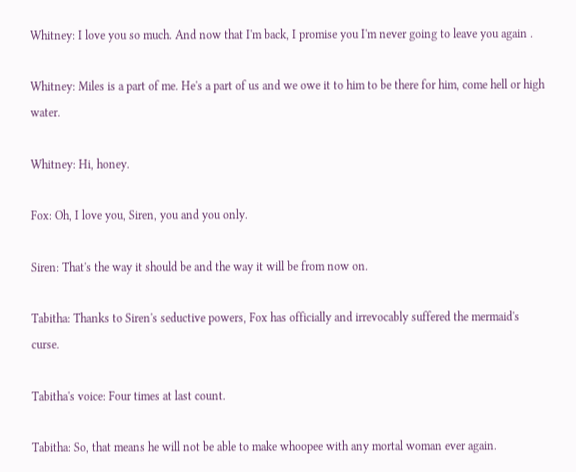Whitney: I love you so much. And now that I'm back, I promise you I'm never going to leave you again .

Whitney: Miles is a part of me. He's a part of us and we owe it to him to be there for him, come hell or high water.

Whitney: Hi, honey.

Fox: Oh, I love you, Siren, you and you only.

Siren: That's the way it should be and the way it will be from now on.

Tabitha: Thanks to Siren's seductive powers, Fox has officially and irrevocably suffered the mermaid's curse.

Tabitha's voice: Four times at last count.

Tabitha: So, that means he will not be able to make whoopee with any mortal woman ever again.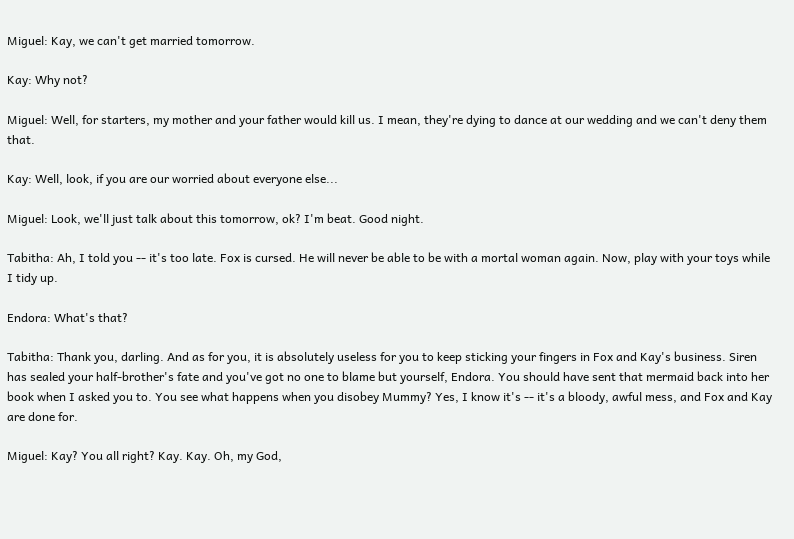Miguel: Kay, we can't get married tomorrow.

Kay: Why not?

Miguel: Well, for starters, my mother and your father would kill us. I mean, they're dying to dance at our wedding and we can't deny them that.

Kay: Well, look, if you are our worried about everyone else...

Miguel: Look, we'll just talk about this tomorrow, ok? I'm beat. Good night.

Tabitha: Ah, I told you -- it's too late. Fox is cursed. He will never be able to be with a mortal woman again. Now, play with your toys while I tidy up.

Endora: What's that?

Tabitha: Thank you, darling. And as for you, it is absolutely useless for you to keep sticking your fingers in Fox and Kay's business. Siren has sealed your half-brother's fate and you've got no one to blame but yourself, Endora. You should have sent that mermaid back into her book when I asked you to. You see what happens when you disobey Mummy? Yes, I know it's -- it's a bloody, awful mess, and Fox and Kay are done for.

Miguel: Kay? You all right? Kay. Kay. Oh, my God,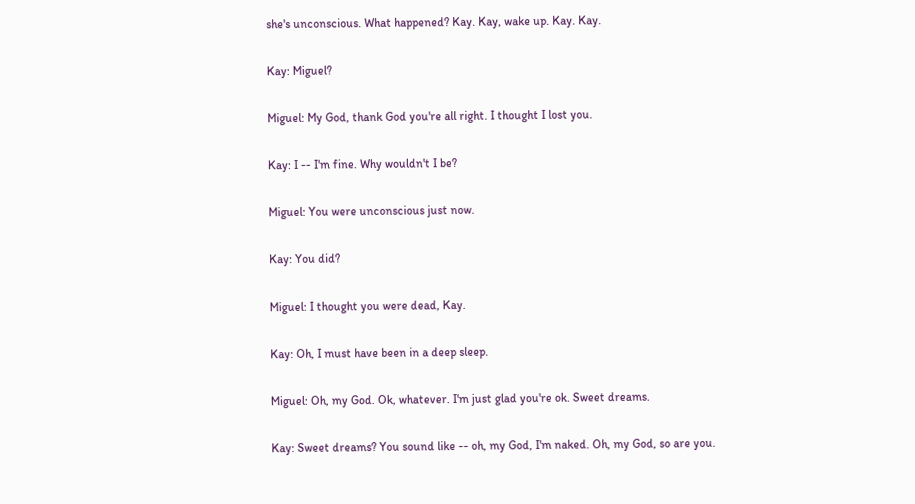she's unconscious. What happened? Kay. Kay, wake up. Kay. Kay.

Kay: Miguel?

Miguel: My God, thank God you're all right. I thought I lost you.

Kay: I -- I'm fine. Why wouldn't I be?

Miguel: You were unconscious just now.

Kay: You did?

Miguel: I thought you were dead, Kay.

Kay: Oh, I must have been in a deep sleep.

Miguel: Oh, my God. Ok, whatever. I'm just glad you're ok. Sweet dreams.

Kay: Sweet dreams? You sound like -- oh, my God, I'm naked. Oh, my God, so are you.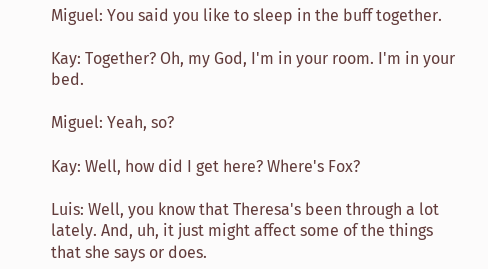Miguel: You said you like to sleep in the buff together.

Kay: Together? Oh, my God, I'm in your room. I'm in your bed.

Miguel: Yeah, so?

Kay: Well, how did I get here? Where's Fox?

Luis: Well, you know that Theresa's been through a lot lately. And, uh, it just might affect some of the things that she says or does.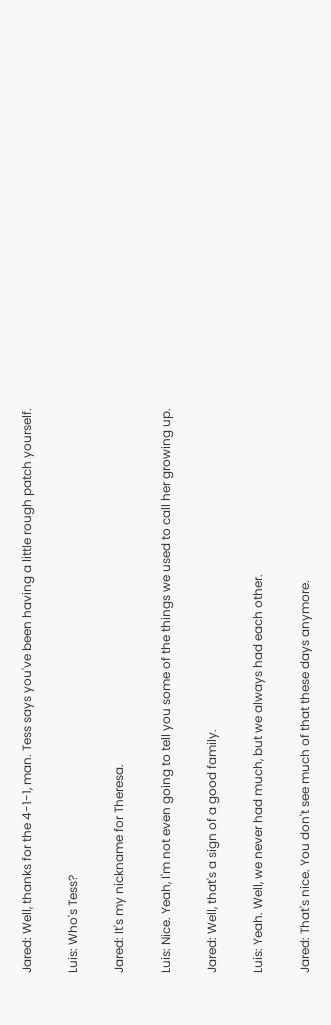Jared: Well, thanks for the 4-1-1, man. Tess says you've been having a little rough patch yourself.

Luis: Who's Tess?

Jared: It's my nickname for Theresa.

Luis: Nice. Yeah, I'm not even going to tell you some of the things we used to call her growing up.

Jared: Well, that's a sign of a good family.

Luis: Yeah. Well, we never had much, but we always had each other.

Jared: That's nice. You don't see much of that these days anymore.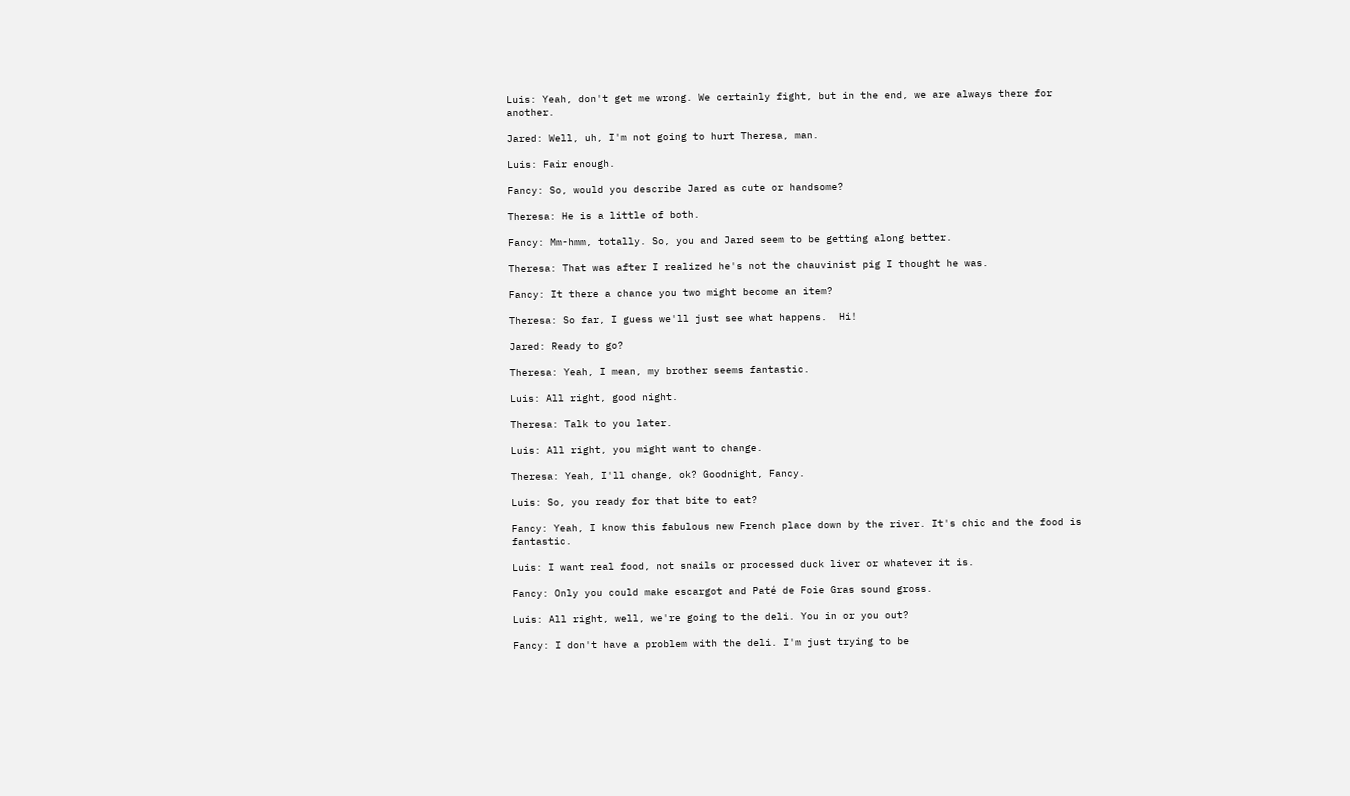Luis: Yeah, don't get me wrong. We certainly fight, but in the end, we are always there for another.

Jared: Well, uh, I'm not going to hurt Theresa, man.

Luis: Fair enough.

Fancy: So, would you describe Jared as cute or handsome?

Theresa: He is a little of both.

Fancy: Mm-hmm, totally. So, you and Jared seem to be getting along better.

Theresa: That was after I realized he's not the chauvinist pig I thought he was.

Fancy: It there a chance you two might become an item?

Theresa: So far, I guess we'll just see what happens.  Hi!

Jared: Ready to go?

Theresa: Yeah, I mean, my brother seems fantastic.

Luis: All right, good night.

Theresa: Talk to you later.

Luis: All right, you might want to change.

Theresa: Yeah, I'll change, ok? Goodnight, Fancy.

Luis: So, you ready for that bite to eat?

Fancy: Yeah, I know this fabulous new French place down by the river. It's chic and the food is fantastic.

Luis: I want real food, not snails or processed duck liver or whatever it is.

Fancy: Only you could make escargot and Paté de Foie Gras sound gross.

Luis: All right, well, we're going to the deli. You in or you out?

Fancy: I don't have a problem with the deli. I'm just trying to be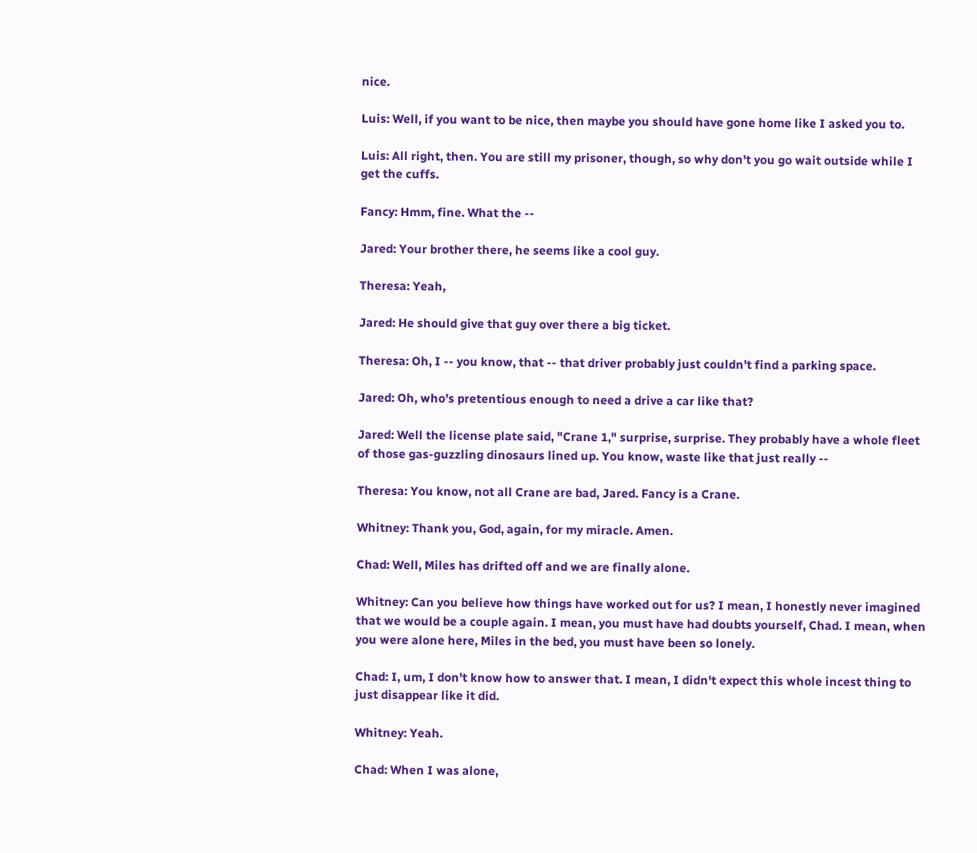nice.

Luis: Well, if you want to be nice, then maybe you should have gone home like I asked you to.

Luis: All right, then. You are still my prisoner, though, so why don't you go wait outside while I get the cuffs.

Fancy: Hmm, fine. What the --

Jared: Your brother there, he seems like a cool guy.

Theresa: Yeah,

Jared: He should give that guy over there a big ticket.

Theresa: Oh, I -- you know, that -- that driver probably just couldn't find a parking space.

Jared: Oh, who's pretentious enough to need a drive a car like that?

Jared: Well the license plate said, "Crane 1," surprise, surprise. They probably have a whole fleet of those gas-guzzling dinosaurs lined up. You know, waste like that just really --

Theresa: You know, not all Crane are bad, Jared. Fancy is a Crane.

Whitney: Thank you, God, again, for my miracle. Amen.

Chad: Well, Miles has drifted off and we are finally alone.

Whitney: Can you believe how things have worked out for us? I mean, I honestly never imagined that we would be a couple again. I mean, you must have had doubts yourself, Chad. I mean, when you were alone here, Miles in the bed, you must have been so lonely.

Chad: I, um, I don't know how to answer that. I mean, I didn't expect this whole incest thing to just disappear like it did.

Whitney: Yeah.

Chad: When I was alone,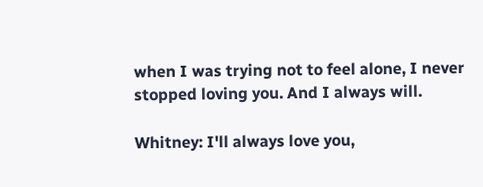when I was trying not to feel alone, I never stopped loving you. And I always will.

Whitney: I'll always love you,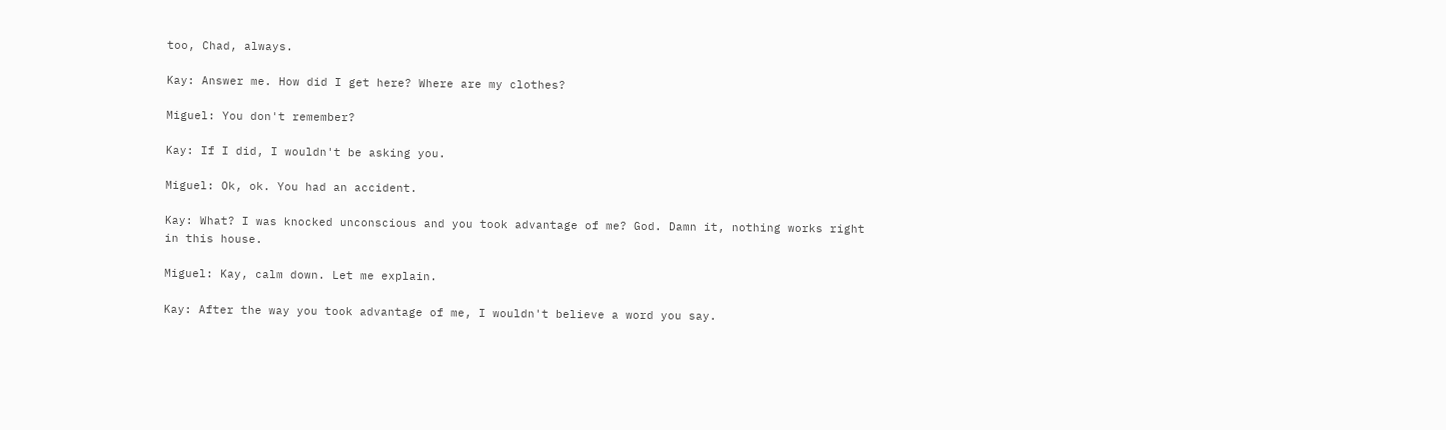too, Chad, always.

Kay: Answer me. How did I get here? Where are my clothes?

Miguel: You don't remember?

Kay: If I did, I wouldn't be asking you.

Miguel: Ok, ok. You had an accident.

Kay: What? I was knocked unconscious and you took advantage of me? God. Damn it, nothing works right in this house.

Miguel: Kay, calm down. Let me explain.

Kay: After the way you took advantage of me, I wouldn't believe a word you say.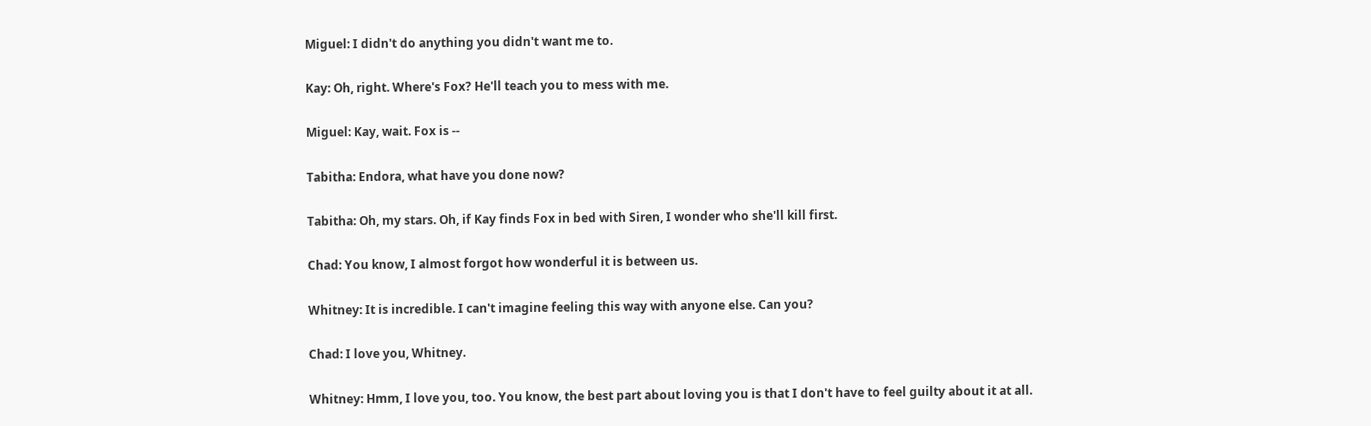Miguel: I didn't do anything you didn't want me to.

Kay: Oh, right. Where's Fox? He'll teach you to mess with me.

Miguel: Kay, wait. Fox is --

Tabitha: Endora, what have you done now?

Tabitha: Oh, my stars. Oh, if Kay finds Fox in bed with Siren, I wonder who she'll kill first.

Chad: You know, I almost forgot how wonderful it is between us.

Whitney: It is incredible. I can't imagine feeling this way with anyone else. Can you?

Chad: I love you, Whitney.

Whitney: Hmm, I love you, too. You know, the best part about loving you is that I don't have to feel guilty about it at all.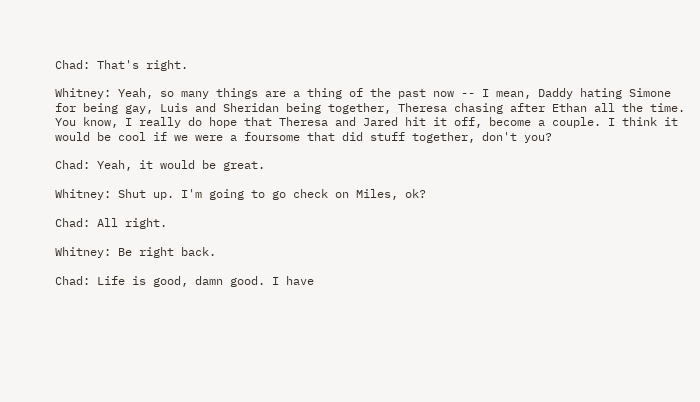Chad: That's right.

Whitney: Yeah, so many things are a thing of the past now -- I mean, Daddy hating Simone for being gay, Luis and Sheridan being together, Theresa chasing after Ethan all the time. You know, I really do hope that Theresa and Jared hit it off, become a couple. I think it would be cool if we were a foursome that did stuff together, don't you?

Chad: Yeah, it would be great.

Whitney: Shut up. I'm going to go check on Miles, ok?

Chad: All right.

Whitney: Be right back.

Chad: Life is good, damn good. I have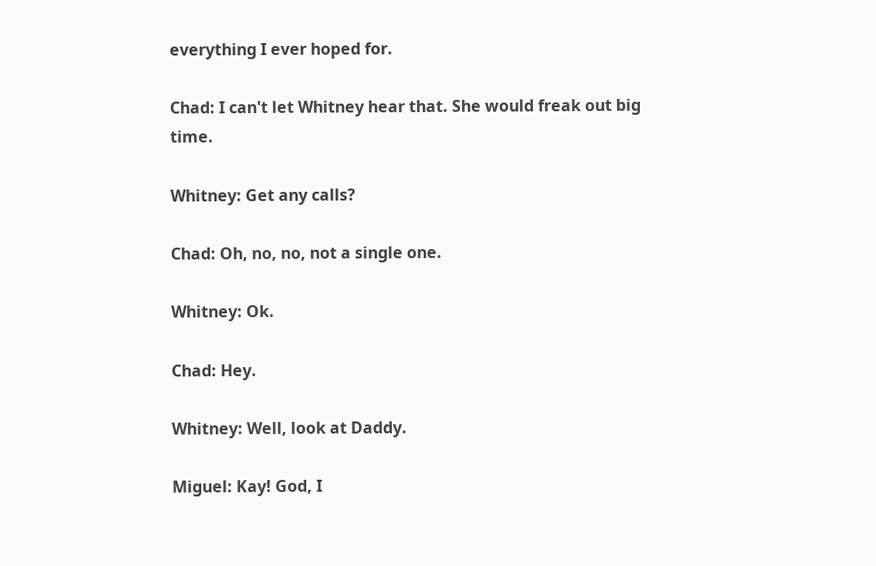everything I ever hoped for.

Chad: I can't let Whitney hear that. She would freak out big time.

Whitney: Get any calls?

Chad: Oh, no, no, not a single one.

Whitney: Ok.

Chad: Hey.

Whitney: Well, look at Daddy.

Miguel: Kay! God, I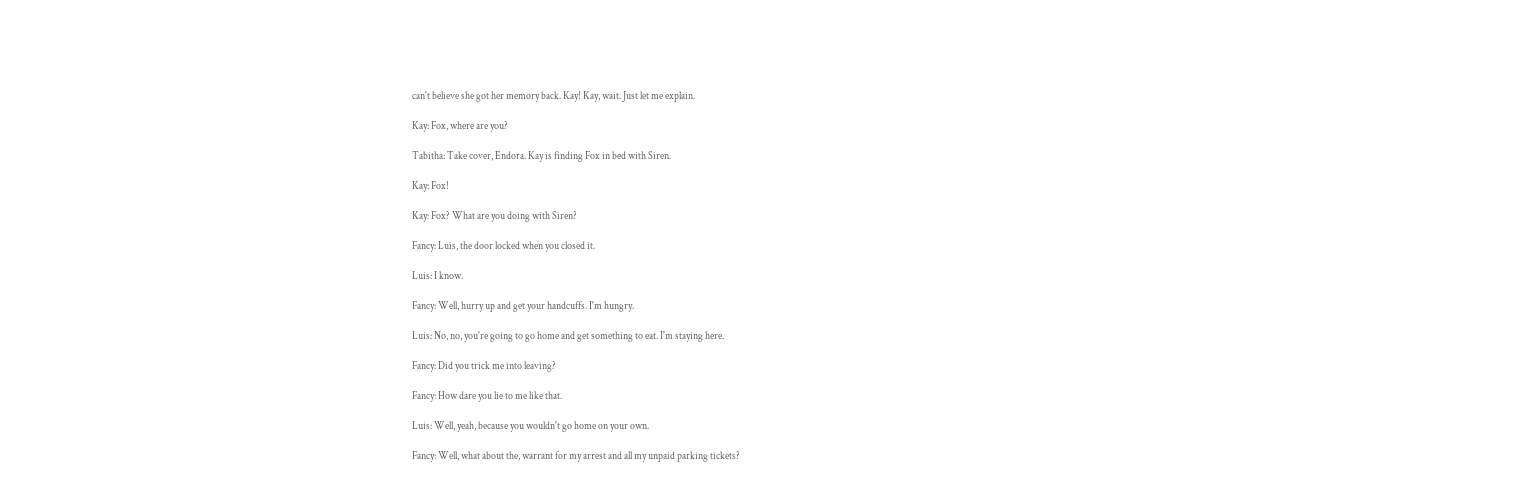can't believe she got her memory back. Kay! Kay, wait. Just let me explain.

Kay: Fox, where are you?

Tabitha: Take cover, Endora. Kay is finding Fox in bed with Siren.

Kay: Fox!

Kay: Fox? What are you doing with Siren?

Fancy: Luis, the door locked when you closed it.

Luis: I know.

Fancy: Well, hurry up and get your handcuffs. I'm hungry.

Luis: No, no, you're going to go home and get something to eat. I'm staying here.

Fancy: Did you trick me into leaving?

Fancy: How dare you lie to me like that.

Luis: Well, yeah, because you wouldn't go home on your own.

Fancy: Well, what about the, warrant for my arrest and all my unpaid parking tickets?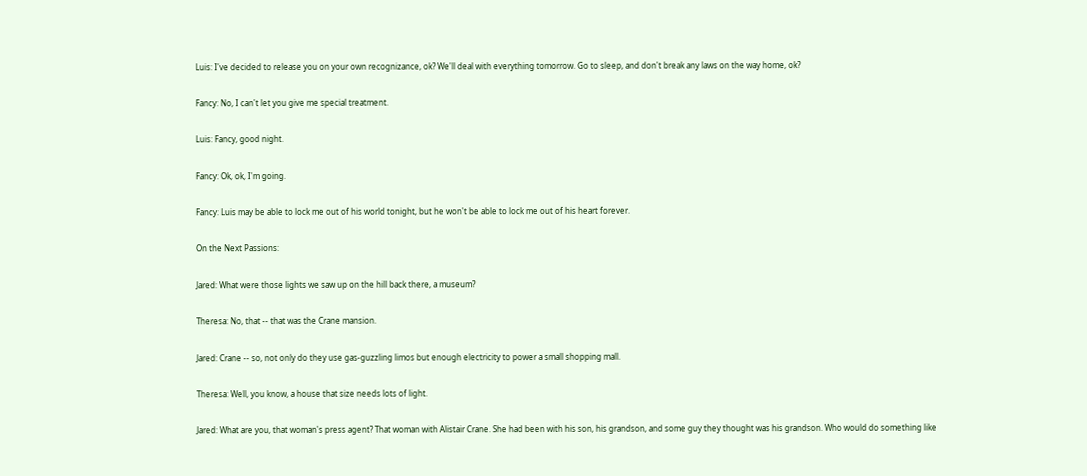Luis: I've decided to release you on your own recognizance, ok? We'll deal with everything tomorrow. Go to sleep, and don't break any laws on the way home, ok?

Fancy: No, I can't let you give me special treatment.

Luis: Fancy, good night.

Fancy: Ok, ok, I'm going.

Fancy: Luis may be able to lock me out of his world tonight, but he won't be able to lock me out of his heart forever.

On the Next Passions:

Jared: What were those lights we saw up on the hill back there, a museum?

Theresa: No, that -- that was the Crane mansion.

Jared: Crane -- so, not only do they use gas-guzzling limos but enough electricity to power a small shopping mall.

Theresa: Well, you know, a house that size needs lots of light.

Jared: What are you, that woman's press agent? That woman with Alistair Crane. She had been with his son, his grandson, and some guy they thought was his grandson. Who would do something like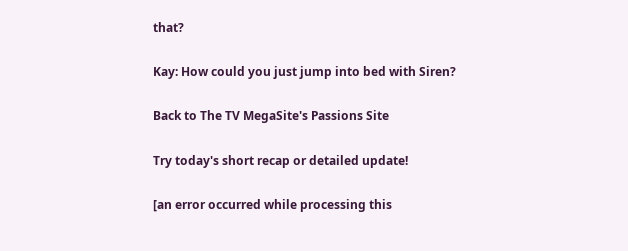that?

Kay: How could you just jump into bed with Siren?

Back to The TV MegaSite's Passions Site

Try today's short recap or detailed update!

[an error occurred while processing this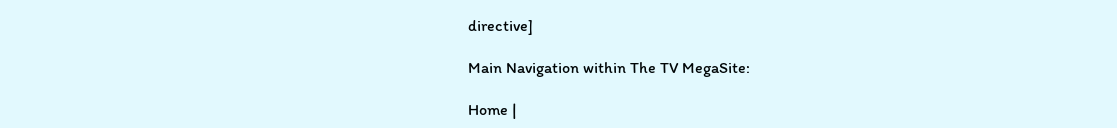directive]

Main Navigation within The TV MegaSite:

Home |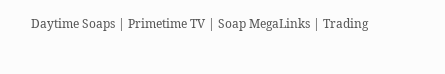Daytime Soaps | Primetime TV | Soap MegaLinks | Trading